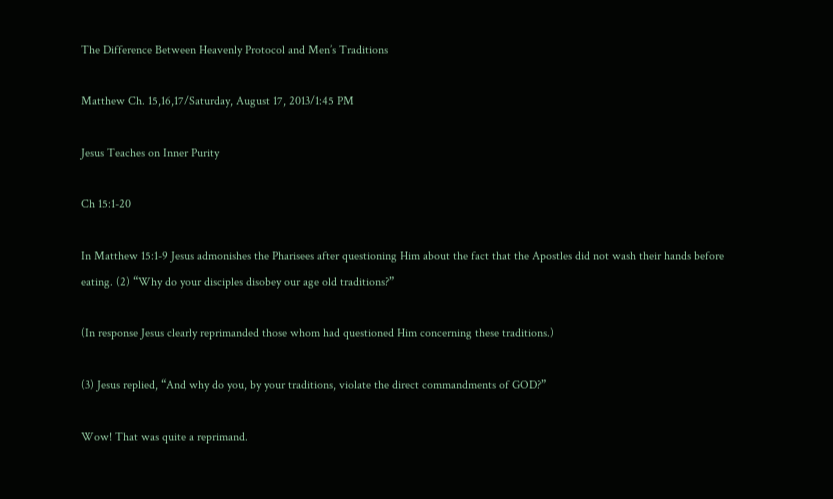The Difference Between Heavenly Protocol and Men’s Traditions

Matthew Ch. 15,16,17/Saturday, August 17, 2013/1:45 PM

Jesus Teaches on Inner Purity

Ch 15:1-20

In Matthew 15:1-9 Jesus admonishes the Pharisees after questioning Him about the fact that the Apostles did not wash their hands before eating. (2) “Why do your disciples disobey our age old traditions?”

(In response Jesus clearly reprimanded those whom had questioned Him concerning these traditions.)

(3) Jesus replied, “And why do you, by your traditions, violate the direct commandments of GOD?”

Wow! That was quite a reprimand.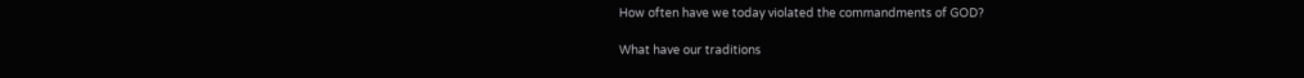How often have we today violated the commandments of GOD?

What have our traditions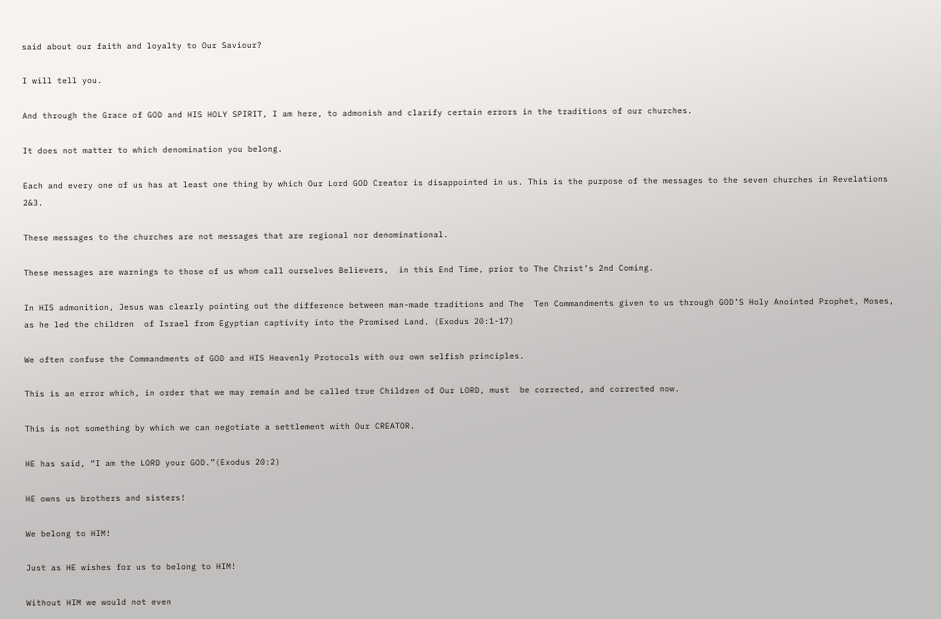said about our faith and loyalty to Our Saviour?

I will tell you.

And through the Grace of GOD and HIS HOLY SPIRIT, I am here, to admonish and clarify certain errors in the traditions of our churches.

It does not matter to which denomination you belong.

Each and every one of us has at least one thing by which Our Lord GOD Creator is disappointed in us. This is the purpose of the messages to the seven churches in Revelations 2&3.

These messages to the churches are not messages that are regional nor denominational.

These messages are warnings to those of us whom call ourselves Believers,  in this End Time, prior to The Christ’s 2nd Coming.

In HIS admonition, Jesus was clearly pointing out the difference between man-made traditions and The  Ten Commandments given to us through GOD’S Holy Anointed Prophet, Moses, as he led the children  of Israel from Egyptian captivity into the Promised Land. (Exodus 20:1-17)

We often confuse the Commandments of GOD and HIS Heavenly Protocols with our own selfish principles.

This is an error which, in order that we may remain and be called true Children of Our LORD, must  be corrected, and corrected now.

This is not something by which we can negotiate a settlement with Our CREATOR.

HE has said, “I am the LORD your GOD.”(Exodus 20:2)

HE owns us brothers and sisters!

We belong to HIM!

Just as HE wishes for us to belong to HIM!

Without HIM we would not even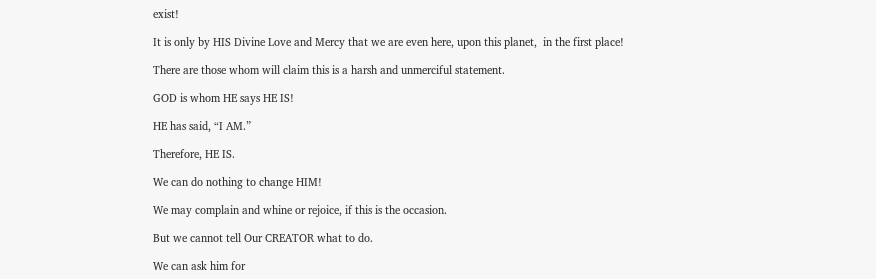exist!

It is only by HIS Divine Love and Mercy that we are even here, upon this planet,  in the first place!

There are those whom will claim this is a harsh and unmerciful statement.

GOD is whom HE says HE IS!

HE has said, “I AM.”

Therefore, HE IS.

We can do nothing to change HIM!

We may complain and whine or rejoice, if this is the occasion.

But we cannot tell Our CREATOR what to do.

We can ask him for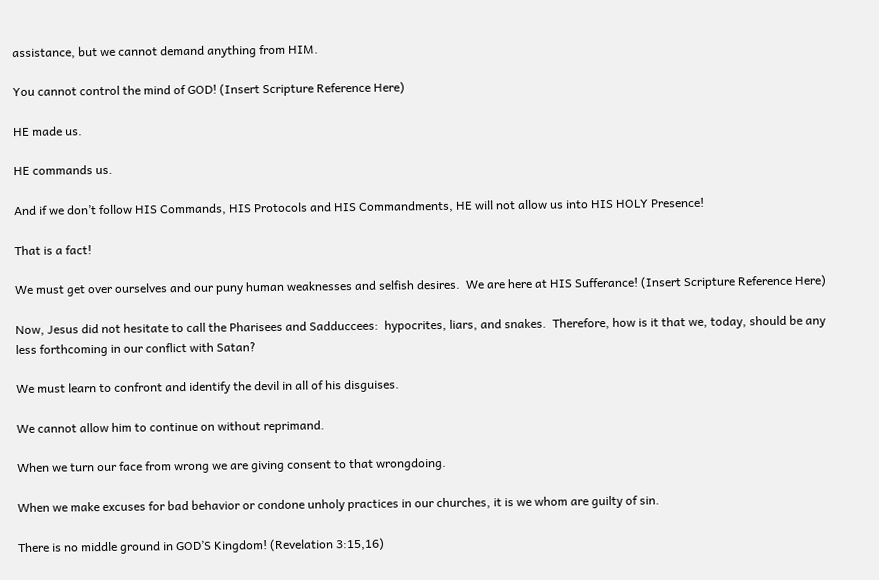assistance, but we cannot demand anything from HIM.

You cannot control the mind of GOD! (Insert Scripture Reference Here)

HE made us.

HE commands us.

And if we don’t follow HIS Commands, HIS Protocols and HIS Commandments, HE will not allow us into HIS HOLY Presence!

That is a fact!

We must get over ourselves and our puny human weaknesses and selfish desires.  We are here at HIS Sufferance! (Insert Scripture Reference Here)

Now, Jesus did not hesitate to call the Pharisees and Sadduccees:  hypocrites, liars, and snakes.  Therefore, how is it that we, today, should be any less forthcoming in our conflict with Satan?

We must learn to confront and identify the devil in all of his disguises.

We cannot allow him to continue on without reprimand.

When we turn our face from wrong we are giving consent to that wrongdoing.

When we make excuses for bad behavior or condone unholy practices in our churches, it is we whom are guilty of sin.

There is no middle ground in GOD’S Kingdom! (Revelation 3:15,16)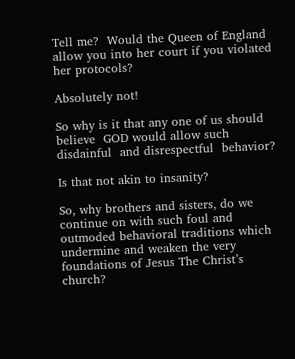Tell me?  Would the Queen of England allow you into her court if you violated her protocols?

Absolutely not!

So why is it that any one of us should believe  GOD would allow such disdainful  and disrespectful  behavior?

Is that not akin to insanity?

So, why brothers and sisters, do we continue on with such foul and outmoded behavioral traditions which undermine and weaken the very foundations of Jesus The Christ’s church?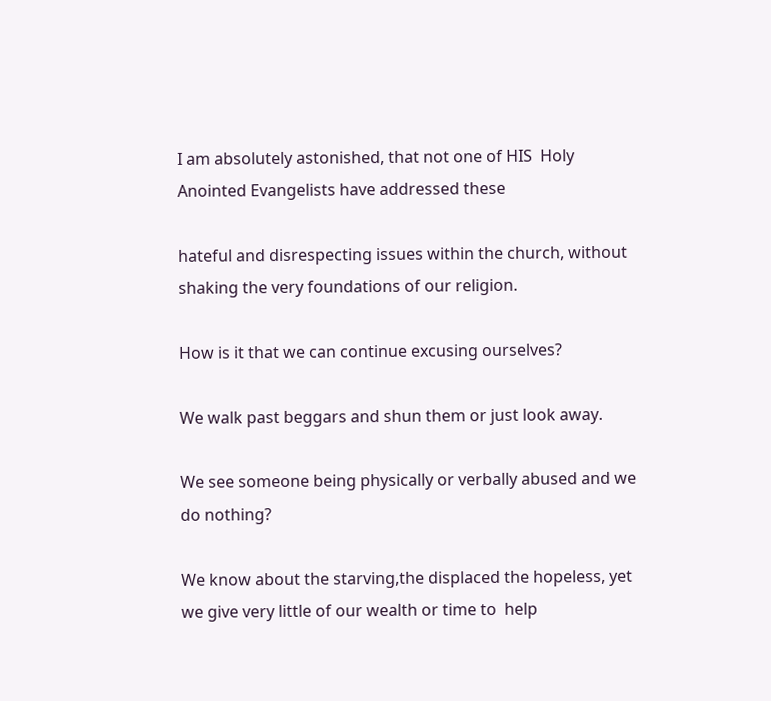I am absolutely astonished, that not one of HIS  Holy Anointed Evangelists have addressed these

hateful and disrespecting issues within the church, without shaking the very foundations of our religion.

How is it that we can continue excusing ourselves?

We walk past beggars and shun them or just look away.

We see someone being physically or verbally abused and we do nothing?

We know about the starving,the displaced the hopeless, yet we give very little of our wealth or time to  help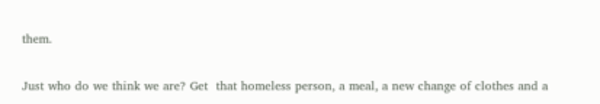them.

Just who do we think we are? Get  that homeless person, a meal, a new change of clothes and a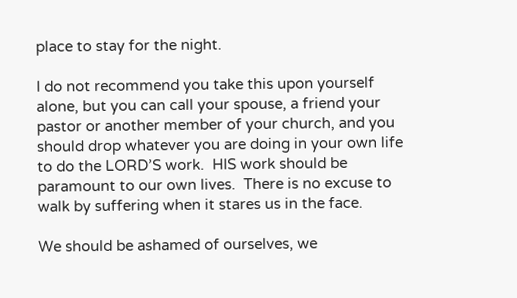place to stay for the night.

I do not recommend you take this upon yourself alone, but you can call your spouse, a friend your pastor or another member of your church, and you should drop whatever you are doing in your own life  to do the LORD’S work.  HIS work should be paramount to our own lives.  There is no excuse to walk by suffering when it stares us in the face.

We should be ashamed of ourselves, we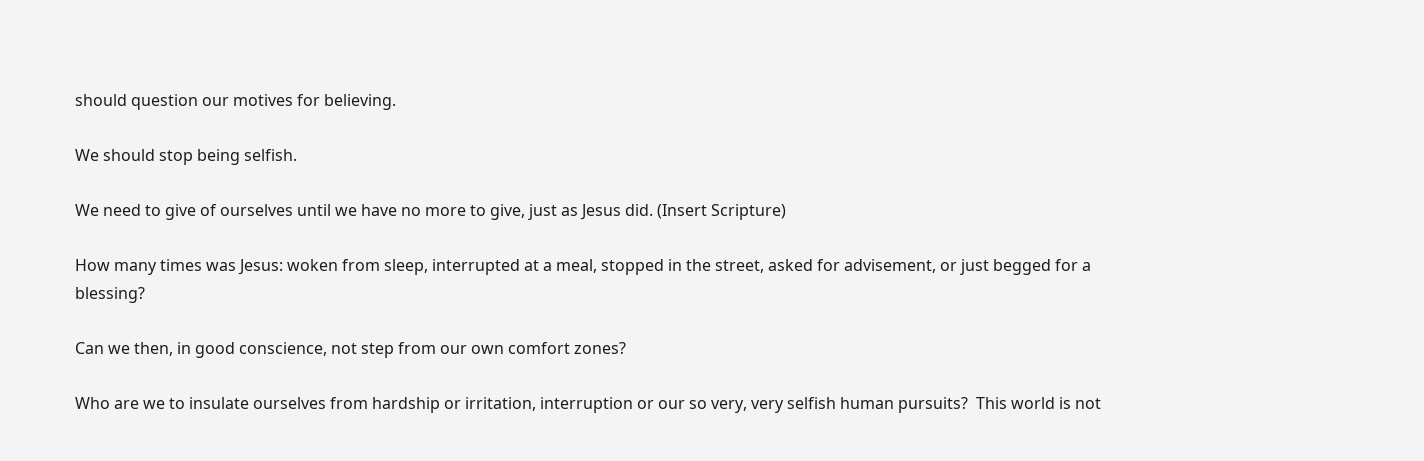should question our motives for believing.

We should stop being selfish.

We need to give of ourselves until we have no more to give, just as Jesus did. (Insert Scripture)

How many times was Jesus: woken from sleep, interrupted at a meal, stopped in the street, asked for advisement, or just begged for a blessing?

Can we then, in good conscience, not step from our own comfort zones?

Who are we to insulate ourselves from hardship or irritation, interruption or our so very, very selfish human pursuits?  This world is not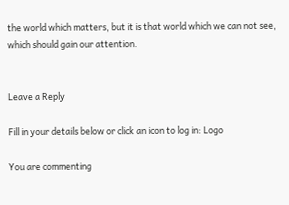the world which matters, but it is that world which we can not see, which should gain our attention.


Leave a Reply

Fill in your details below or click an icon to log in: Logo

You are commenting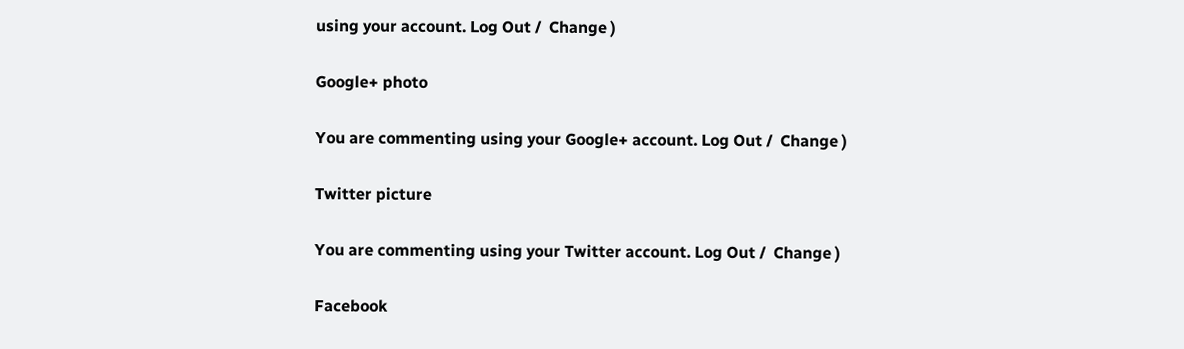using your account. Log Out /  Change )

Google+ photo

You are commenting using your Google+ account. Log Out /  Change )

Twitter picture

You are commenting using your Twitter account. Log Out /  Change )

Facebook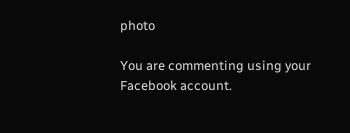photo

You are commenting using your Facebook account.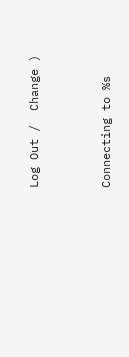Log Out /  Change )


Connecting to %s